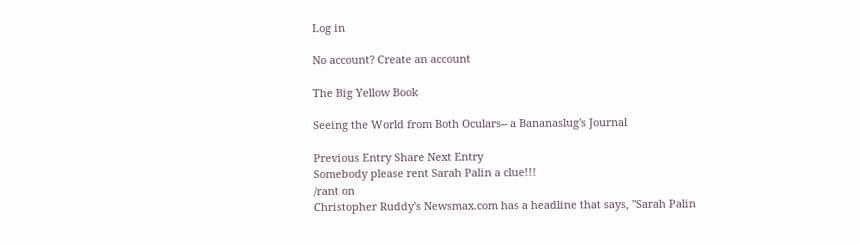Log in

No account? Create an account

The Big Yellow Book

Seeing the World from Both Oculars-- a Bananaslug's Journal

Previous Entry Share Next Entry
Somebody please rent Sarah Palin a clue!!!
/rant on
Christopher Ruddy's Newsmax.com has a headline that says, "Sarah Palin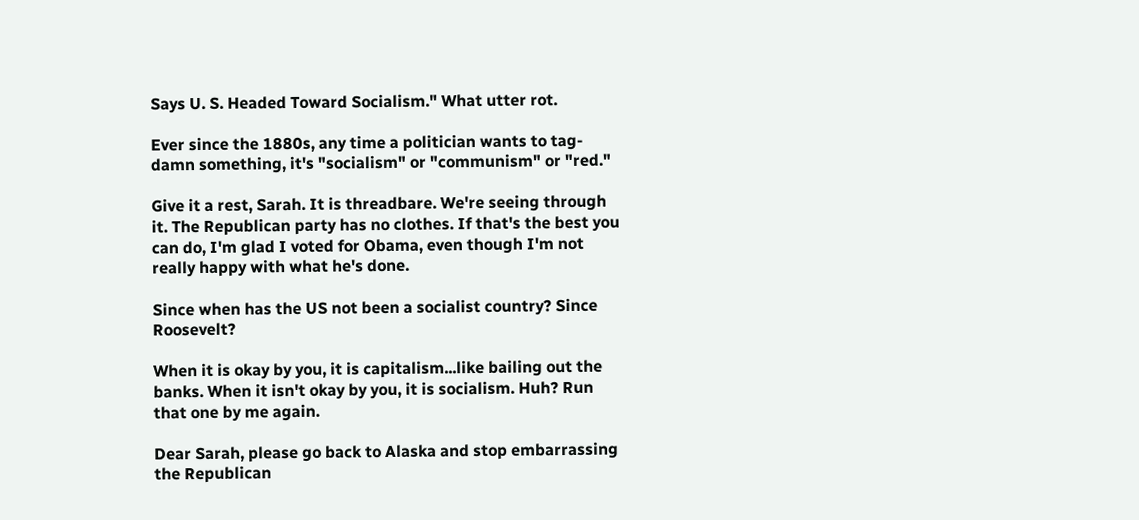Says U. S. Headed Toward Socialism." What utter rot.

Ever since the 1880s, any time a politician wants to tag-damn something, it's "socialism" or "communism" or "red."

Give it a rest, Sarah. It is threadbare. We're seeing through it. The Republican party has no clothes. If that's the best you can do, I'm glad I voted for Obama, even though I'm not really happy with what he's done.

Since when has the US not been a socialist country? Since Roosevelt?

When it is okay by you, it is capitalism...like bailing out the banks. When it isn't okay by you, it is socialism. Huh? Run that one by me again.

Dear Sarah, please go back to Alaska and stop embarrassing the Republican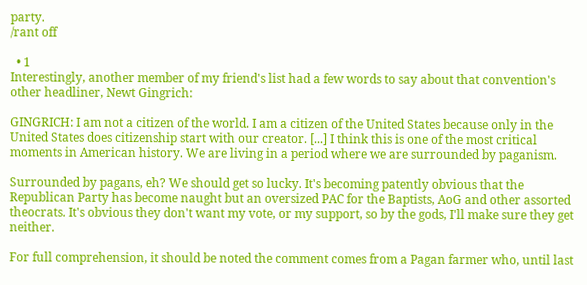party.
/rant off

  • 1
Interestingly, another member of my friend's list had a few words to say about that convention's other headliner, Newt Gingrich:

GINGRICH: I am not a citizen of the world. I am a citizen of the United States because only in the United States does citizenship start with our creator. [...] I think this is one of the most critical moments in American history. We are living in a period where we are surrounded by paganism.

Surrounded by pagans, eh? We should get so lucky. It's becoming patently obvious that the Republican Party has become naught but an oversized PAC for the Baptists, AoG and other assorted theocrats. It's obvious they don't want my vote, or my support, so by the gods, I'll make sure they get neither.

For full comprehension, it should be noted the comment comes from a Pagan farmer who, until last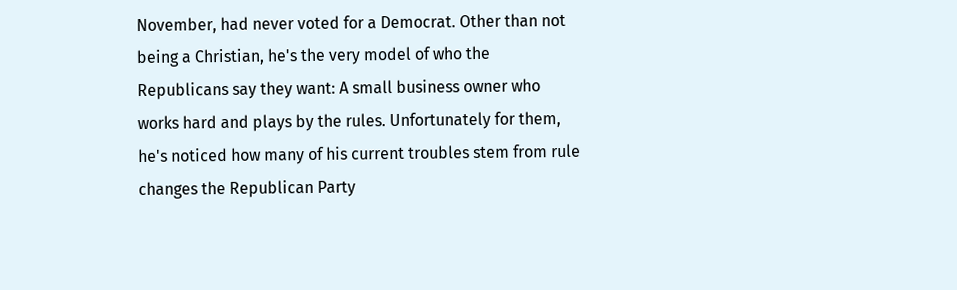November, had never voted for a Democrat. Other than not being a Christian, he's the very model of who the Republicans say they want: A small business owner who works hard and plays by the rules. Unfortunately for them, he's noticed how many of his current troubles stem from rule changes the Republican Party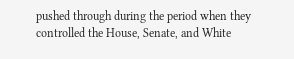pushed through during the period when they controlled the House, Senate, and White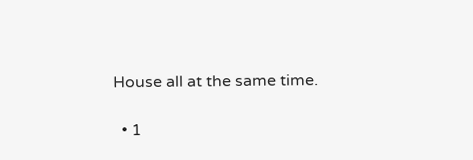House all at the same time.

  • 1